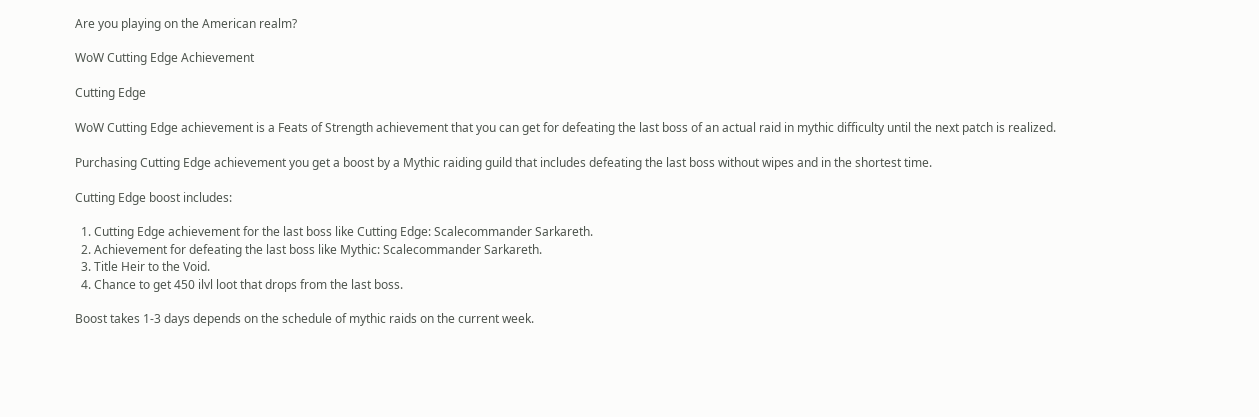Are you playing on the American realm?

WoW Cutting Edge Achievement

Cutting Edge

WoW Cutting Edge achievement is a Feats of Strength achievement that you can get for defeating the last boss of an actual raid in mythic difficulty until the next patch is realized.

Purchasing Cutting Edge achievement you get a boost by a Mythic raiding guild that includes defeating the last boss without wipes and in the shortest time.

Cutting Edge boost includes:

  1. Cutting Edge achievement for the last boss like Cutting Edge: Scalecommander Sarkareth.
  2. Achievement for defeating the last boss like Mythic: Scalecommander Sarkareth.
  3. Title Heir to the Void.
  4. Chance to get 450 ilvl loot that drops from the last boss.

Boost takes 1-3 days depends on the schedule of mythic raids on the current week.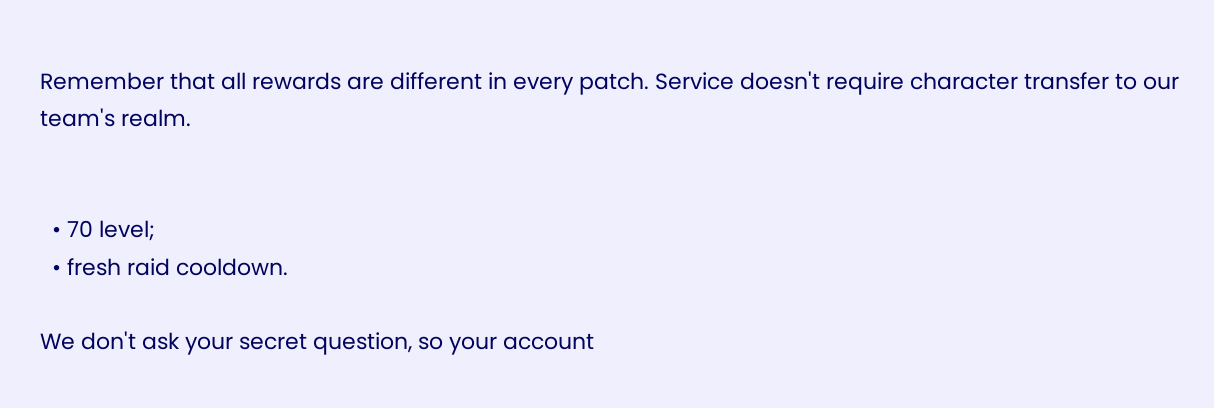Remember that all rewards are different in every patch. Service doesn't require character transfer to our team's realm.


  • 70 level;
  • fresh raid cooldown.

We don't ask your secret question, so your account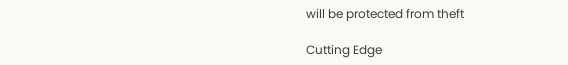will be protected from theft

Cutting Edge